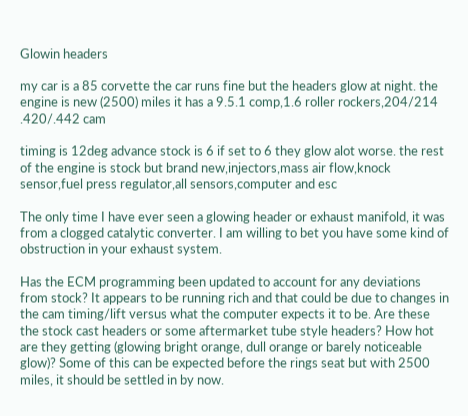Glowin headers

my car is a 85 corvette the car runs fine but the headers glow at night. the engine is new (2500) miles it has a 9.5.1 comp,1.6 roller rockers,204/214 .420/.442 cam

timing is 12deg advance stock is 6 if set to 6 they glow alot worse. the rest of the engine is stock but brand new,injectors,mass air flow,knock sensor,fuel press regulator,all sensors,computer and esc

The only time I have ever seen a glowing header or exhaust manifold, it was from a clogged catalytic converter. I am willing to bet you have some kind of obstruction in your exhaust system.

Has the ECM programming been updated to account for any deviations from stock? It appears to be running rich and that could be due to changes in the cam timing/lift versus what the computer expects it to be. Are these the stock cast headers or some aftermarket tube style headers? How hot are they getting (glowing bright orange, dull orange or barely noticeable glow)? Some of this can be expected before the rings seat but with 2500 miles, it should be settled in by now.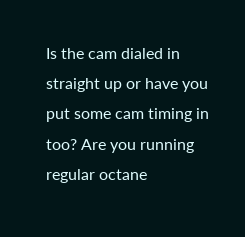Is the cam dialed in straight up or have you put some cam timing in too? Are you running regular octane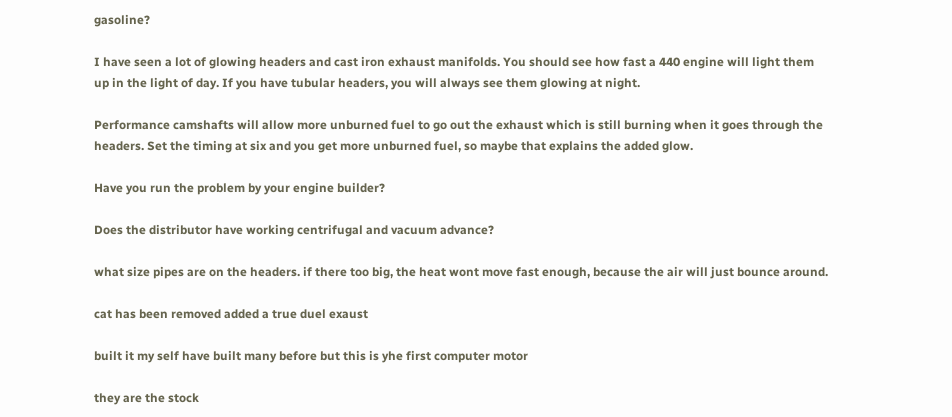gasoline?

I have seen a lot of glowing headers and cast iron exhaust manifolds. You should see how fast a 440 engine will light them up in the light of day. If you have tubular headers, you will always see them glowing at night.

Performance camshafts will allow more unburned fuel to go out the exhaust which is still burning when it goes through the headers. Set the timing at six and you get more unburned fuel, so maybe that explains the added glow.

Have you run the problem by your engine builder?

Does the distributor have working centrifugal and vacuum advance?

what size pipes are on the headers. if there too big, the heat wont move fast enough, because the air will just bounce around.

cat has been removed added a true duel exaust

built it my self have built many before but this is yhe first computer motor

they are the stock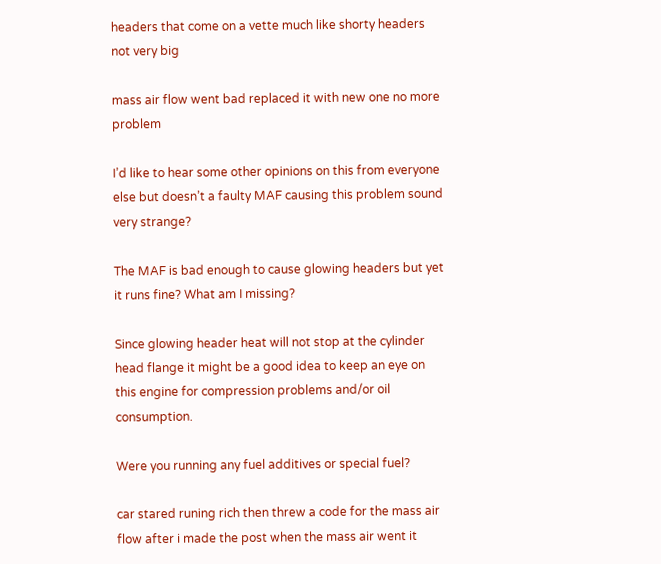headers that come on a vette much like shorty headers not very big

mass air flow went bad replaced it with new one no more problem

I’d like to hear some other opinions on this from everyone else but doesn’t a faulty MAF causing this problem sound very strange?

The MAF is bad enough to cause glowing headers but yet it runs fine? What am I missing?

Since glowing header heat will not stop at the cylinder head flange it might be a good idea to keep an eye on this engine for compression problems and/or oil consumption.

Were you running any fuel additives or special fuel?

car stared runing rich then threw a code for the mass air flow after i made the post when the mass air went it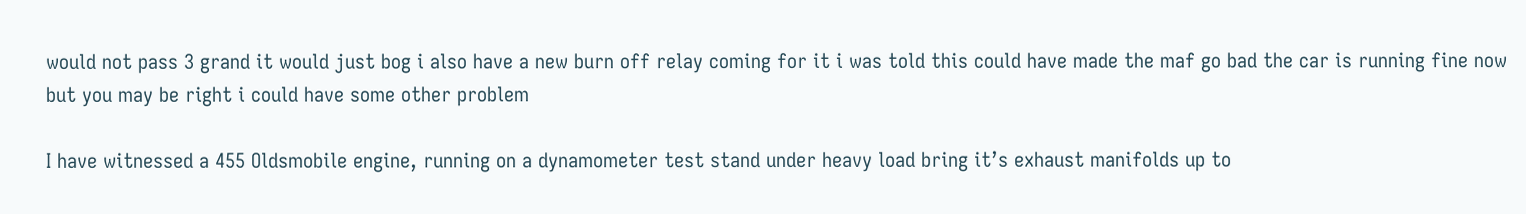would not pass 3 grand it would just bog i also have a new burn off relay coming for it i was told this could have made the maf go bad the car is running fine now but you may be right i could have some other problem

I have witnessed a 455 Oldsmobile engine, running on a dynamometer test stand under heavy load bring it’s exhaust manifolds up to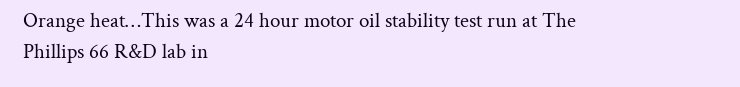Orange heat…This was a 24 hour motor oil stability test run at The Phillips 66 R&D lab in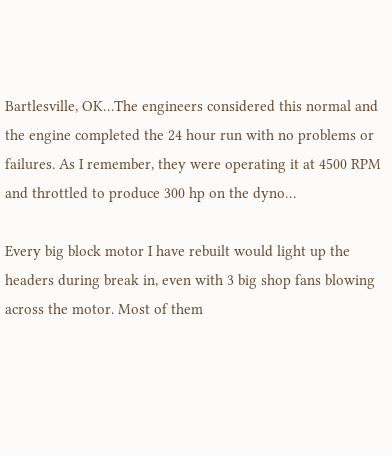Bartlesville, OK…The engineers considered this normal and the engine completed the 24 hour run with no problems or failures. As I remember, they were operating it at 4500 RPM and throttled to produce 300 hp on the dyno…

Every big block motor I have rebuilt would light up the headers during break in, even with 3 big shop fans blowing across the motor. Most of them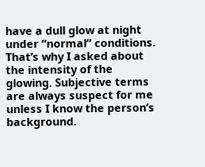have a dull glow at night under “normal” conditions. That’s why I asked about the intensity of the glowing. Subjective terms are always suspect for me unless I know the person’s background.